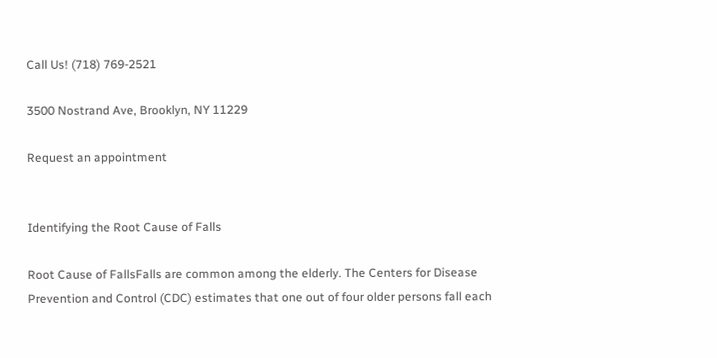Call Us! (718) 769-2521

3500 Nostrand Ave, Brooklyn, NY 11229

Request an appointment


Identifying the Root Cause of Falls

Root Cause of FallsFalls are common among the elderly. The Centers for Disease Prevention and Control (CDC) estimates that one out of four older persons fall each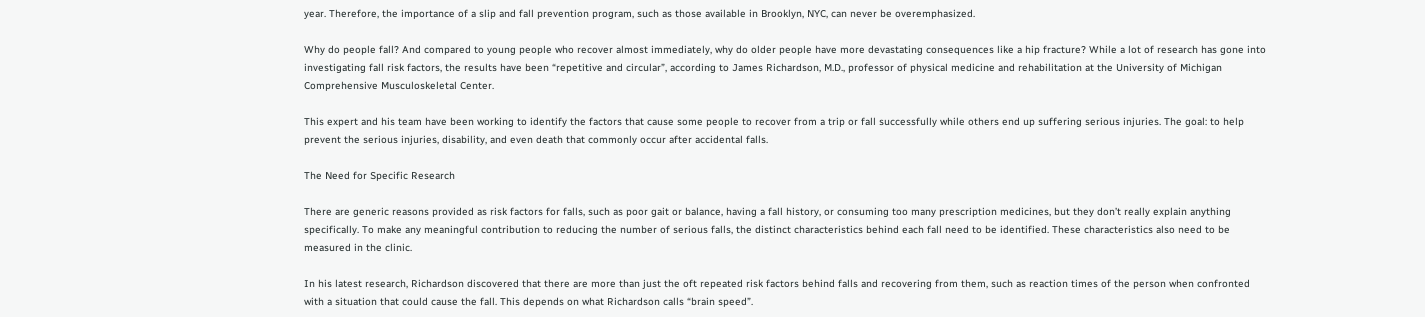year. Therefore, the importance of a slip and fall prevention program, such as those available in Brooklyn, NYC, can never be overemphasized.

Why do people fall? And compared to young people who recover almost immediately, why do older people have more devastating consequences like a hip fracture? While a lot of research has gone into investigating fall risk factors, the results have been “repetitive and circular”, according to James Richardson, M.D., professor of physical medicine and rehabilitation at the University of Michigan Comprehensive Musculoskeletal Center.

This expert and his team have been working to identify the factors that cause some people to recover from a trip or fall successfully while others end up suffering serious injuries. The goal: to help prevent the serious injuries, disability, and even death that commonly occur after accidental falls.

The Need for Specific Research

There are generic reasons provided as risk factors for falls, such as poor gait or balance, having a fall history, or consuming too many prescription medicines, but they don’t really explain anything specifically. To make any meaningful contribution to reducing the number of serious falls, the distinct characteristics behind each fall need to be identified. These characteristics also need to be measured in the clinic.

In his latest research, Richardson discovered that there are more than just the oft repeated risk factors behind falls and recovering from them, such as reaction times of the person when confronted with a situation that could cause the fall. This depends on what Richardson calls “brain speed”.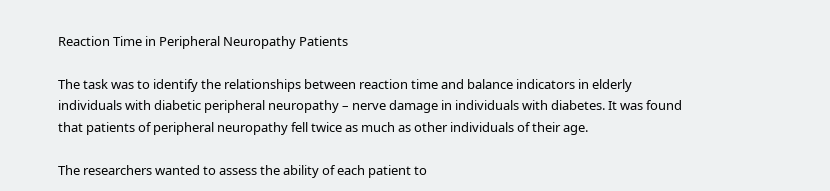Reaction Time in Peripheral Neuropathy Patients

The task was to identify the relationships between reaction time and balance indicators in elderly individuals with diabetic peripheral neuropathy – nerve damage in individuals with diabetes. It was found that patients of peripheral neuropathy fell twice as much as other individuals of their age.

The researchers wanted to assess the ability of each patient to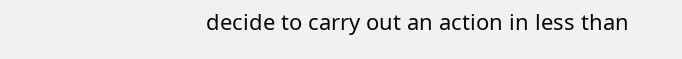decide to carry out an action in less than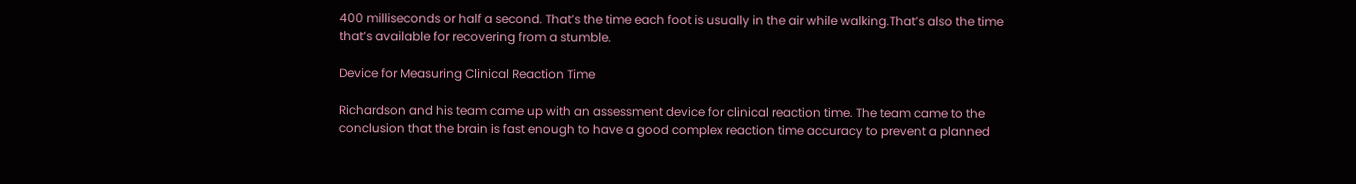400 milliseconds or half a second. That’s the time each foot is usually in the air while walking.That’s also the time that’s available for recovering from a stumble.

Device for Measuring Clinical Reaction Time

Richardson and his team came up with an assessment device for clinical reaction time. The team came to the conclusion that the brain is fast enough to have a good complex reaction time accuracy to prevent a planned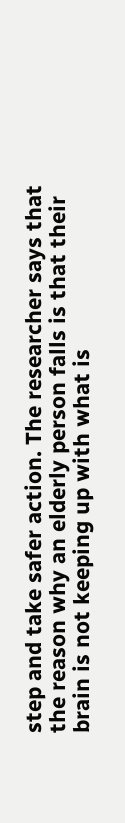step and take safer action. The researcher says that the reason why an elderly person falls is that their brain is not keeping up with what is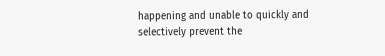happening and unable to quickly and selectively prevent the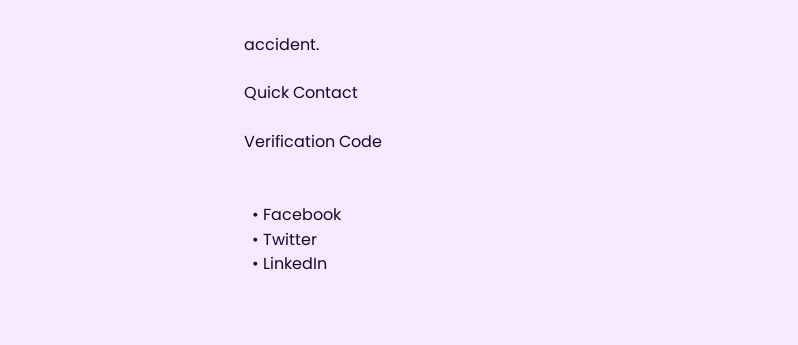accident.

Quick Contact

Verification Code


  • Facebook
  • Twitter
  • LinkedIn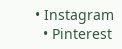• Instagram
  • Pinterest